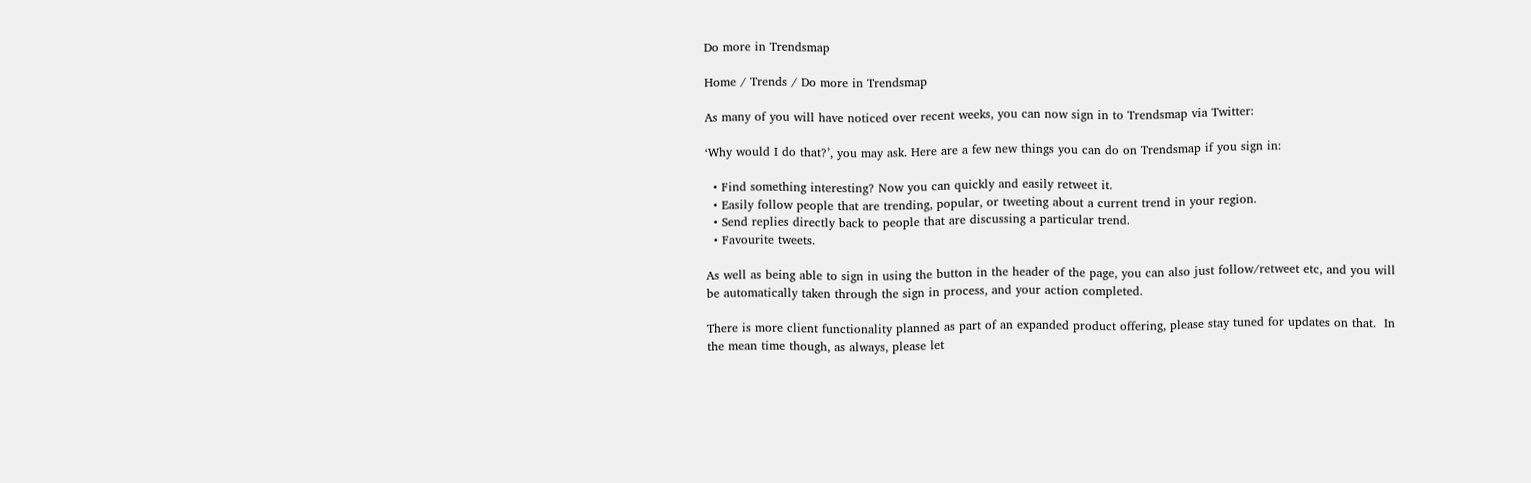Do more in Trendsmap

Home / Trends / Do more in Trendsmap

As many of you will have noticed over recent weeks, you can now sign in to Trendsmap via Twitter:

‘Why would I do that?’, you may ask. Here are a few new things you can do on Trendsmap if you sign in:

  • Find something interesting? Now you can quickly and easily retweet it.
  • Easily follow people that are trending, popular, or tweeting about a current trend in your region.
  • Send replies directly back to people that are discussing a particular trend.
  • Favourite tweets.

As well as being able to sign in using the button in the header of the page, you can also just follow/retweet etc, and you will be automatically taken through the sign in process, and your action completed.

There is more client functionality planned as part of an expanded product offering, please stay tuned for updates on that.  In the mean time though, as always, please let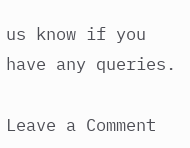us know if you have any queries.

Leave a Comment